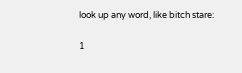look up any word, like bitch stare:

1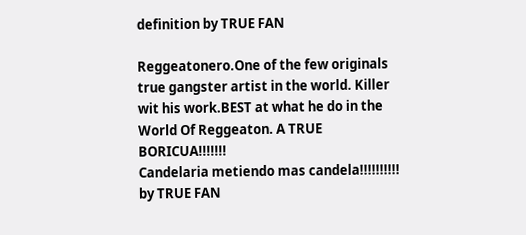definition by TRUE FAN

Reggeatonero.One of the few originals true gangster artist in the world. Killer wit his work.BEST at what he do in the World Of Reggeaton. A TRUE BORICUA!!!!!!!
Candelaria metiendo mas candela!!!!!!!!!!
by TRUE FAN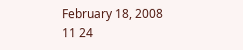February 18, 2008
11 24